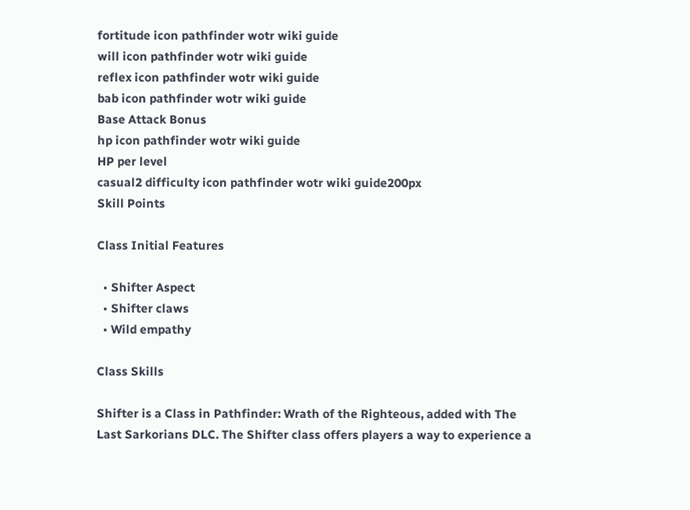fortitude icon pathfinder wotr wiki guide
will icon pathfinder wotr wiki guide
reflex icon pathfinder wotr wiki guide
bab icon pathfinder wotr wiki guide
Base Attack Bonus
hp icon pathfinder wotr wiki guide
HP per level
casual2 difficulty icon pathfinder wotr wiki guide200px
Skill Points

Class Initial Features

  • Shifter Aspect
  • Shifter claws
  • Wild empathy

Class Skills

Shifter is a Class in Pathfinder: Wrath of the Righteous, added with The Last Sarkorians DLC. The Shifter class offers players a way to experience a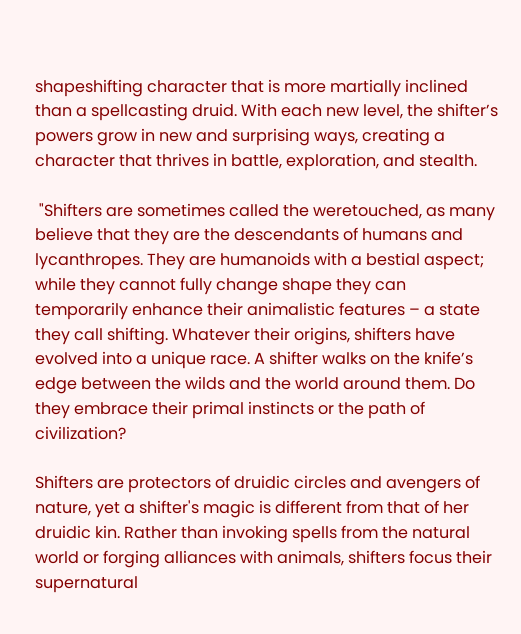shapeshifting character that is more martially inclined than a spellcasting druid. With each new level, the shifter’s powers grow in new and surprising ways, creating a character that thrives in battle, exploration, and stealth.

 "Shifters are sometimes called the weretouched, as many believe that they are the descendants of humans and lycanthropes. They are humanoids with a bestial aspect; while they cannot fully change shape they can temporarily enhance their animalistic features – a state they call shifting. Whatever their origins, shifters have evolved into a unique race. A shifter walks on the knife’s edge between the wilds and the world around them. Do they embrace their primal instincts or the path of civilization?

Shifters are protectors of druidic circles and avengers of nature, yet a shifter's magic is different from that of her druidic kin. Rather than invoking spells from the natural world or forging alliances with animals, shifters focus their supernatural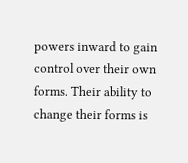powers inward to gain control over their own forms. Their ability to change their forms is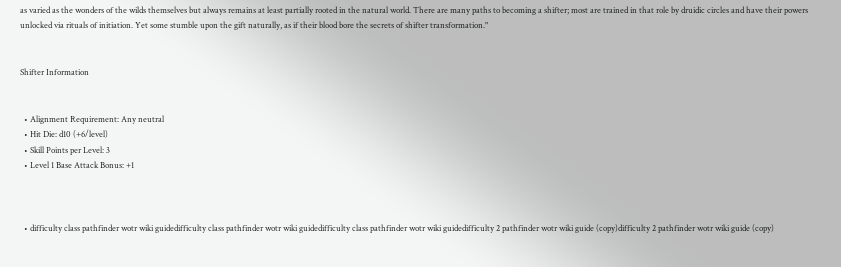as varied as the wonders of the wilds themselves but always remains at least partially rooted in the natural world. There are many paths to becoming a shifter; most are trained in that role by druidic circles and have their powers unlocked via rituals of initiation. Yet some stumble upon the gift naturally, as if their blood bore the secrets of shifter transformation."


Shifter Information


  • Alignment Requirement: Any neutral
  • Hit Die: d10 (+6/level)
  • Skill Points per Level: 3
  • Level 1 Base Attack Bonus: +1



  • difficulty class pathfinder wotr wiki guidedifficulty class pathfinder wotr wiki guidedifficulty class pathfinder wotr wiki guidedifficulty 2 pathfinder wotr wiki guide (copy)difficulty 2 pathfinder wotr wiki guide (copy)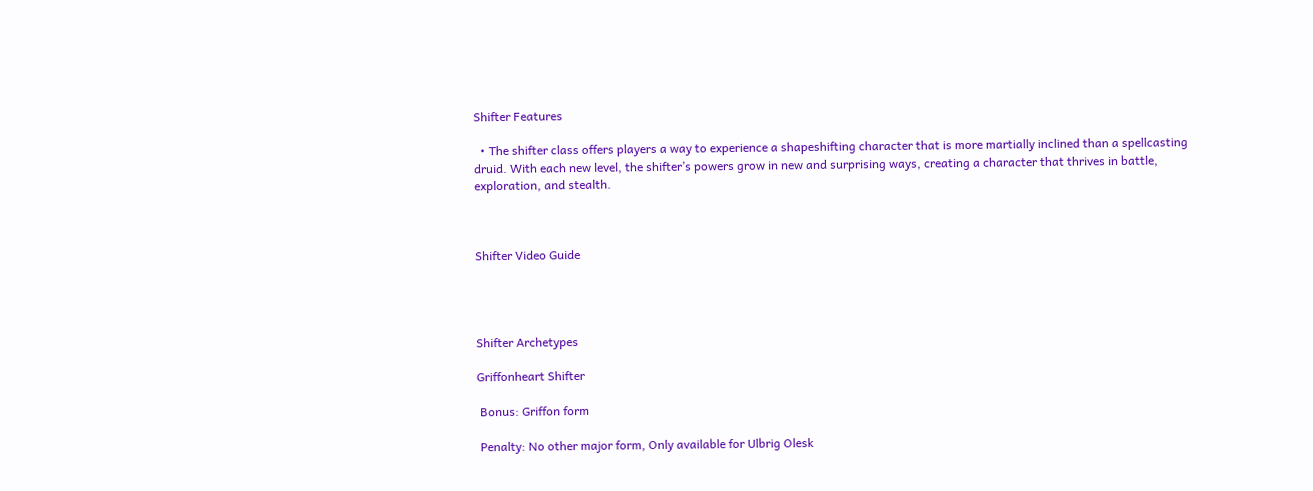Shifter Features

  • The shifter class offers players a way to experience a shapeshifting character that is more martially inclined than a spellcasting druid. With each new level, the shifter’s powers grow in new and surprising ways, creating a character that thrives in battle, exploration, and stealth.



Shifter Video Guide




Shifter Archetypes

Griffonheart Shifter

 Bonus: Griffon form

 Penalty: No other major form, Only available for Ulbrig Olesk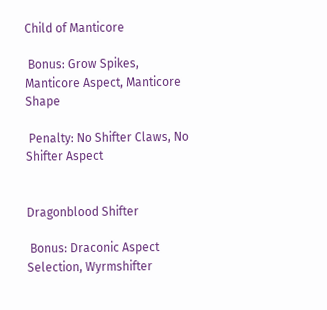Child of Manticore

 Bonus: Grow Spikes, Manticore Aspect, Manticore Shape

 Penalty: No Shifter Claws, No Shifter Aspect


Dragonblood Shifter

 Bonus: Draconic Aspect Selection, Wyrmshifter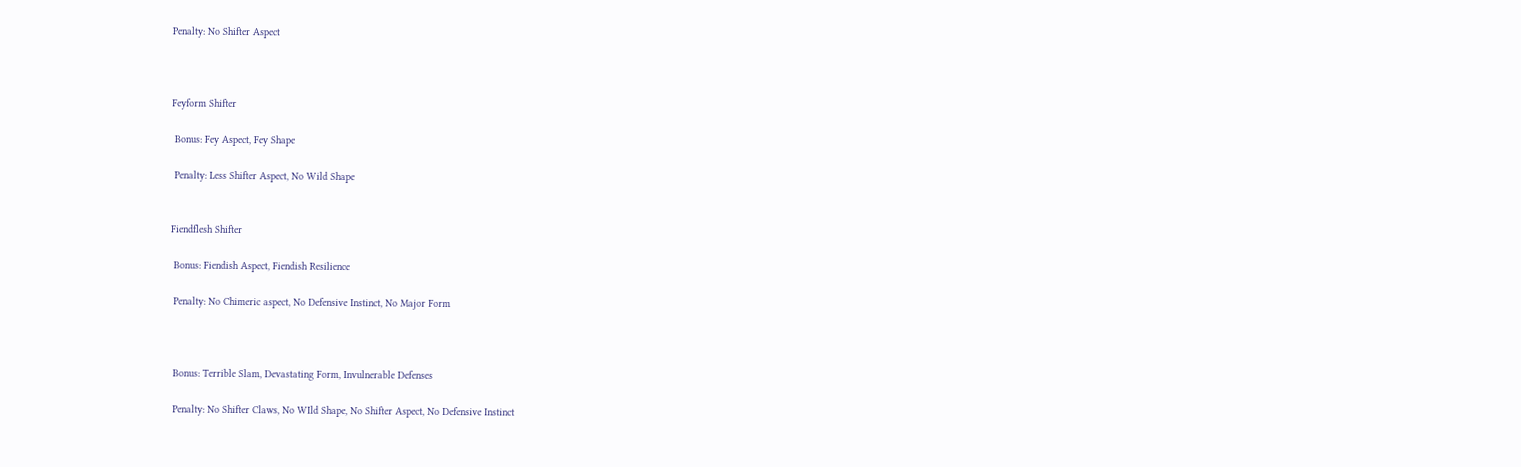Penalty: No Shifter Aspect



Feyform Shifter

 Bonus: Fey Aspect, Fey Shape

 Penalty: Less Shifter Aspect, No Wild Shape


Fiendflesh Shifter

 Bonus: Fiendish Aspect, Fiendish Resilience

 Penalty: No Chimeric aspect, No Defensive Instinct, No Major Form



 Bonus: Terrible Slam, Devastating Form, Invulnerable Defenses

 Penalty: No Shifter Claws, No WIld Shape, No Shifter Aspect, No Defensive Instinct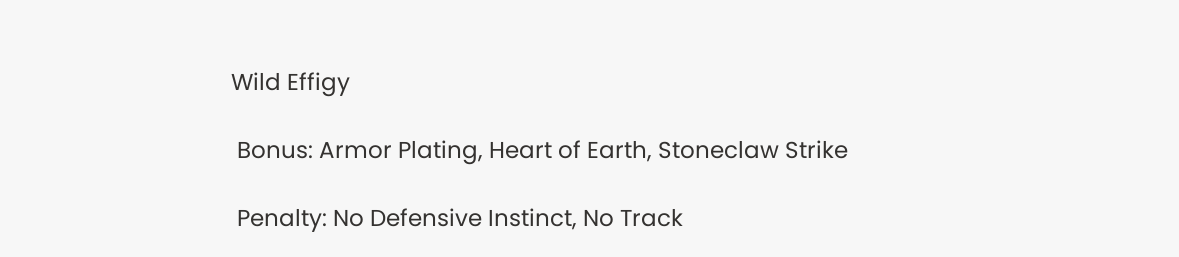Wild Effigy

 Bonus: Armor Plating, Heart of Earth, Stoneclaw Strike

 Penalty: No Defensive Instinct, No Track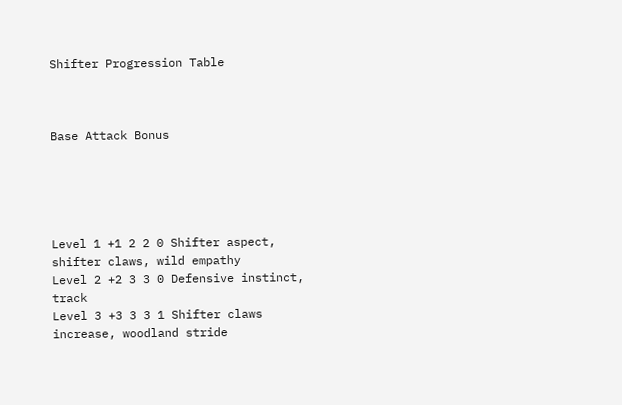Shifter Progression Table



Base Attack Bonus





Level 1 +1 2 2 0 Shifter aspect, shifter claws, wild empathy
Level 2 +2 3 3 0 Defensive instinct, track
Level 3 +3 3 3 1 Shifter claws increase, woodland stride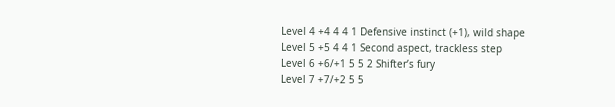Level 4 +4 4 4 1 Defensive instinct (+1), wild shape
Level 5 +5 4 4 1 Second aspect, trackless step
Level 6 +6/+1 5 5 2 Shifter’s fury
Level 7 +7/+2 5 5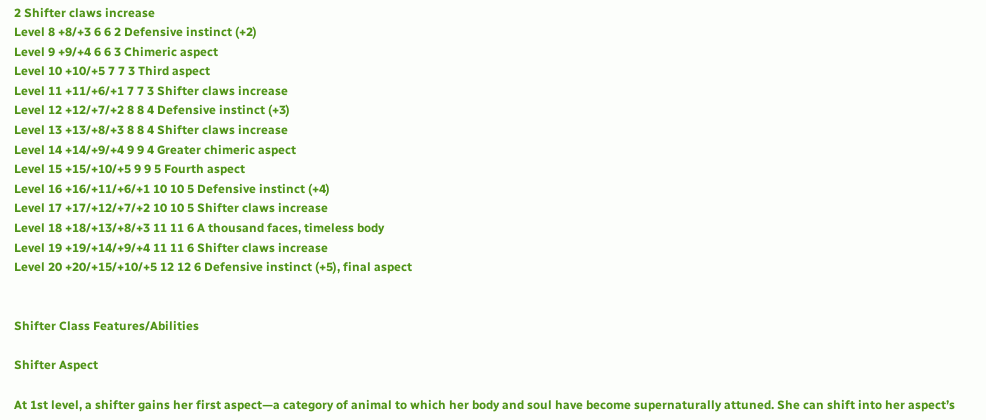2 Shifter claws increase
Level 8 +8/+3 6 6 2 Defensive instinct (+2)
Level 9 +9/+4 6 6 3 Chimeric aspect
Level 10 +10/+5 7 7 3 Third aspect
Level 11 +11/+6/+1 7 7 3 Shifter claws increase
Level 12 +12/+7/+2 8 8 4 Defensive instinct (+3)
Level 13 +13/+8/+3 8 8 4 Shifter claws increase
Level 14 +14/+9/+4 9 9 4 Greater chimeric aspect
Level 15 +15/+10/+5 9 9 5 Fourth aspect
Level 16 +16/+11/+6/+1 10 10 5 Defensive instinct (+4)
Level 17 +17/+12/+7/+2 10 10 5 Shifter claws increase
Level 18 +18/+13/+8/+3 11 11 6 A thousand faces, timeless body
Level 19 +19/+14/+9/+4 11 11 6 Shifter claws increase
Level 20 +20/+15/+10/+5 12 12 6 Defensive instinct (+5), final aspect


Shifter Class Features/Abilities

Shifter Aspect

At 1st level, a shifter gains her first aspect—a category of animal to which her body and soul have become supernaturally attuned. She can shift into her aspect’s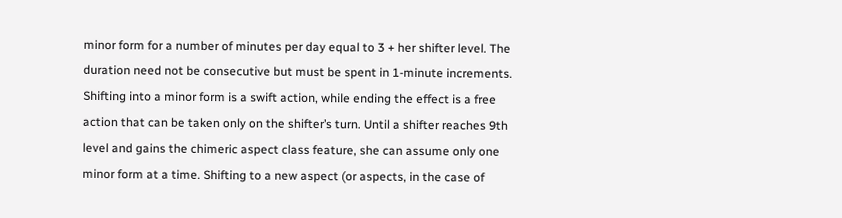minor form for a number of minutes per day equal to 3 + her shifter level. The duration need not be consecutive but must be spent in 1-minute increments. Shifting into a minor form is a swift action, while ending the effect is a free action that can be taken only on the shifter’s turn. Until a shifter reaches 9th level and gains the chimeric aspect class feature, she can assume only one minor form at a time. Shifting to a new aspect (or aspects, in the case of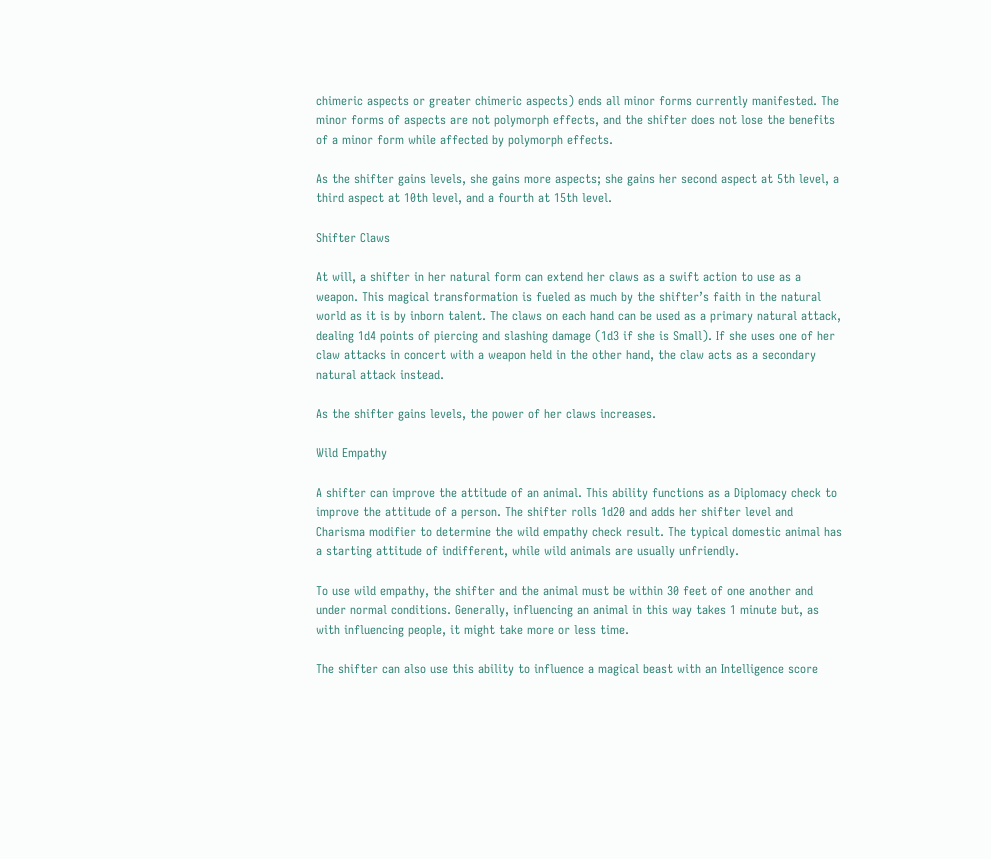chimeric aspects or greater chimeric aspects) ends all minor forms currently manifested. The minor forms of aspects are not polymorph effects, and the shifter does not lose the benefits of a minor form while affected by polymorph effects.

As the shifter gains levels, she gains more aspects; she gains her second aspect at 5th level, a third aspect at 10th level, and a fourth at 15th level.

Shifter Claws

At will, a shifter in her natural form can extend her claws as a swift action to use as a weapon. This magical transformation is fueled as much by the shifter’s faith in the natural world as it is by inborn talent. The claws on each hand can be used as a primary natural attack, dealing 1d4 points of piercing and slashing damage (1d3 if she is Small). If she uses one of her claw attacks in concert with a weapon held in the other hand, the claw acts as a secondary natural attack instead.

As the shifter gains levels, the power of her claws increases.

Wild Empathy

A shifter can improve the attitude of an animal. This ability functions as a Diplomacy check to improve the attitude of a person. The shifter rolls 1d20 and adds her shifter level and Charisma modifier to determine the wild empathy check result. The typical domestic animal has a starting attitude of indifferent, while wild animals are usually unfriendly.

To use wild empathy, the shifter and the animal must be within 30 feet of one another and under normal conditions. Generally, influencing an animal in this way takes 1 minute but, as with influencing people, it might take more or less time.

The shifter can also use this ability to influence a magical beast with an Intelligence score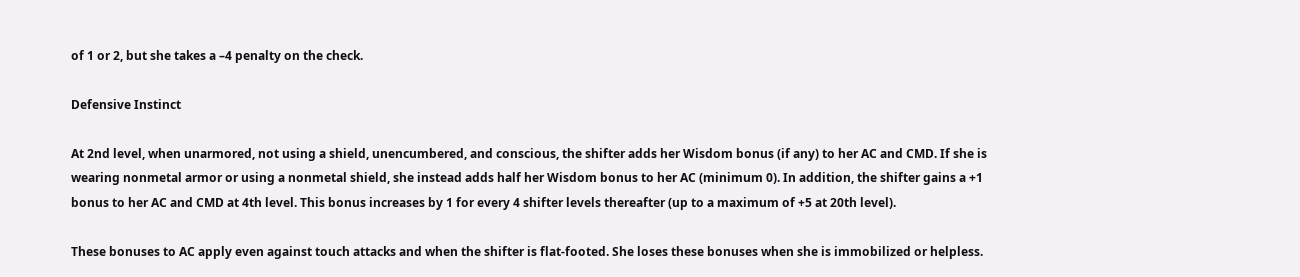of 1 or 2, but she takes a –4 penalty on the check.

Defensive Instinct

At 2nd level, when unarmored, not using a shield, unencumbered, and conscious, the shifter adds her Wisdom bonus (if any) to her AC and CMD. If she is wearing nonmetal armor or using a nonmetal shield, she instead adds half her Wisdom bonus to her AC (minimum 0). In addition, the shifter gains a +1 bonus to her AC and CMD at 4th level. This bonus increases by 1 for every 4 shifter levels thereafter (up to a maximum of +5 at 20th level).

These bonuses to AC apply even against touch attacks and when the shifter is flat-footed. She loses these bonuses when she is immobilized or helpless.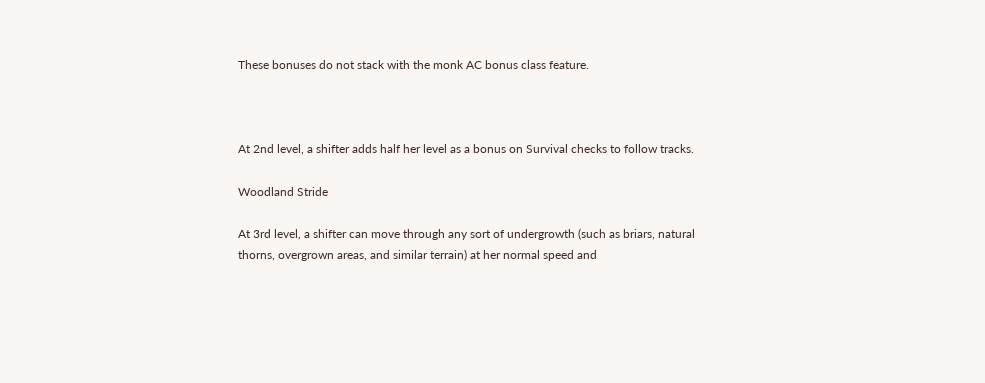These bonuses do not stack with the monk AC bonus class feature.



At 2nd level, a shifter adds half her level as a bonus on Survival checks to follow tracks.

Woodland Stride

At 3rd level, a shifter can move through any sort of undergrowth (such as briars, natural thorns, overgrown areas, and similar terrain) at her normal speed and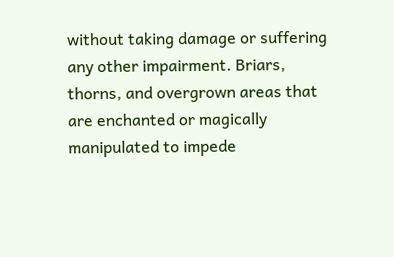without taking damage or suffering any other impairment. Briars, thorns, and overgrown areas that are enchanted or magically manipulated to impede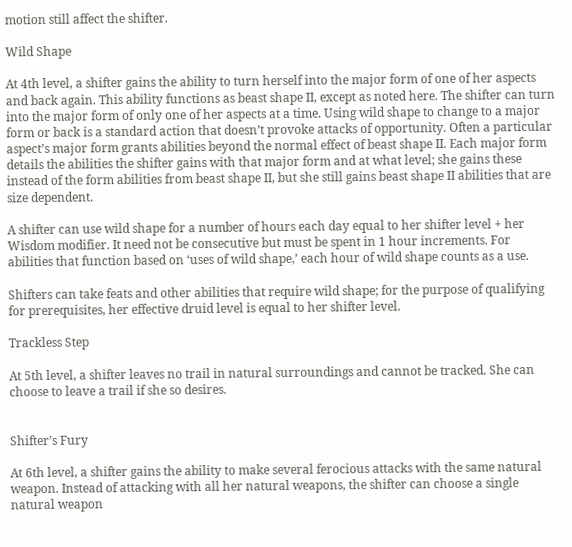motion still affect the shifter.

Wild Shape

At 4th level, a shifter gains the ability to turn herself into the major form of one of her aspects and back again. This ability functions as beast shape II, except as noted here. The shifter can turn into the major form of only one of her aspects at a time. Using wild shape to change to a major form or back is a standard action that doesn’t provoke attacks of opportunity. Often a particular aspect’s major form grants abilities beyond the normal effect of beast shape II. Each major form details the abilities the shifter gains with that major form and at what level; she gains these instead of the form abilities from beast shape II, but she still gains beast shape II abilities that are size dependent.

A shifter can use wild shape for a number of hours each day equal to her shifter level + her Wisdom modifier. It need not be consecutive but must be spent in 1 hour increments. For abilities that function based on ‘uses of wild shape,’ each hour of wild shape counts as a use.

Shifters can take feats and other abilities that require wild shape; for the purpose of qualifying for prerequisites, her effective druid level is equal to her shifter level.

Trackless Step

At 5th level, a shifter leaves no trail in natural surroundings and cannot be tracked. She can choose to leave a trail if she so desires.


Shifter’s Fury

At 6th level, a shifter gains the ability to make several ferocious attacks with the same natural weapon. Instead of attacking with all her natural weapons, the shifter can choose a single natural weapon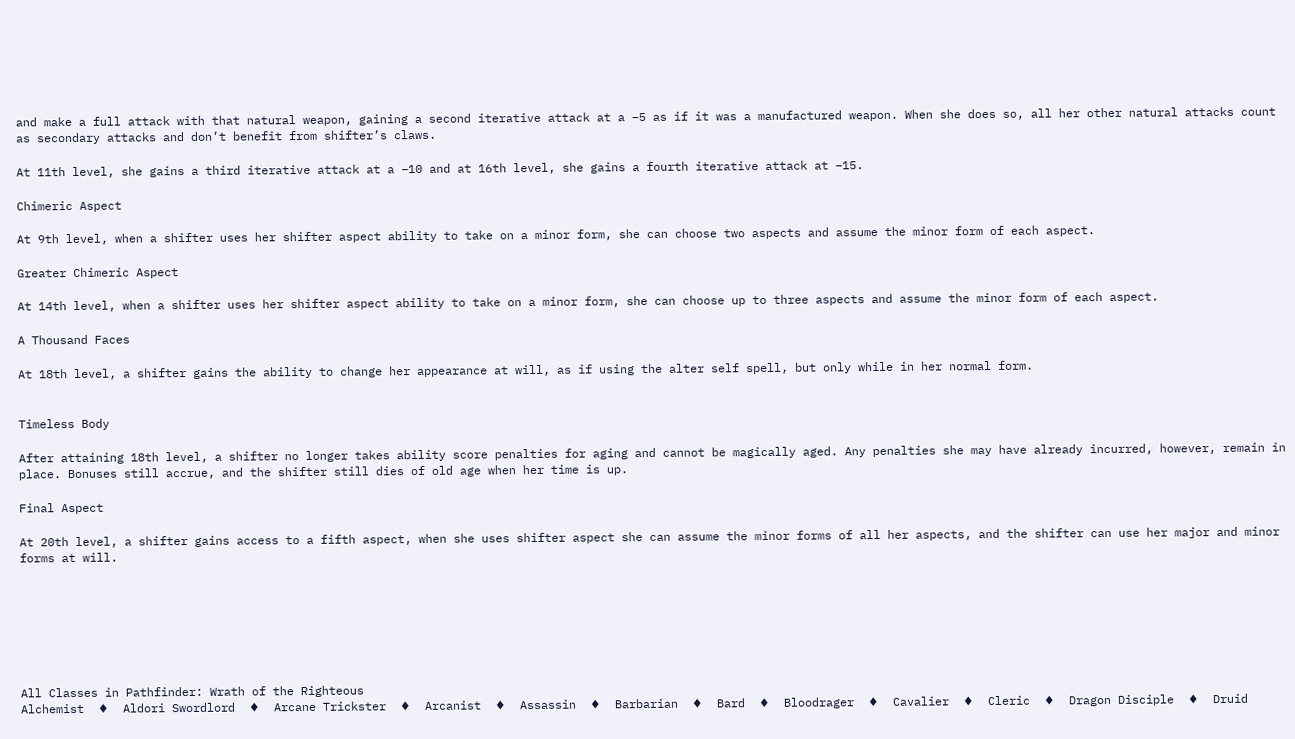and make a full attack with that natural weapon, gaining a second iterative attack at a –5 as if it was a manufactured weapon. When she does so, all her other natural attacks count as secondary attacks and don’t benefit from shifter’s claws.

At 11th level, she gains a third iterative attack at a –10 and at 16th level, she gains a fourth iterative attack at –15.

Chimeric Aspect

At 9th level, when a shifter uses her shifter aspect ability to take on a minor form, she can choose two aspects and assume the minor form of each aspect.

Greater Chimeric Aspect

At 14th level, when a shifter uses her shifter aspect ability to take on a minor form, she can choose up to three aspects and assume the minor form of each aspect.

A Thousand Faces

At 18th level, a shifter gains the ability to change her appearance at will, as if using the alter self spell, but only while in her normal form.


Timeless Body

After attaining 18th level, a shifter no longer takes ability score penalties for aging and cannot be magically aged. Any penalties she may have already incurred, however, remain in place. Bonuses still accrue, and the shifter still dies of old age when her time is up.

Final Aspect

At 20th level, a shifter gains access to a fifth aspect, when she uses shifter aspect she can assume the minor forms of all her aspects, and the shifter can use her major and minor forms at will.







All Classes in Pathfinder: Wrath of the Righteous
Alchemist  ♦  Aldori Swordlord  ♦  Arcane Trickster  ♦  Arcanist  ♦  Assassin  ♦  Barbarian  ♦  Bard  ♦  Bloodrager  ♦  Cavalier  ♦  Cleric  ♦  Dragon Disciple  ♦  Druid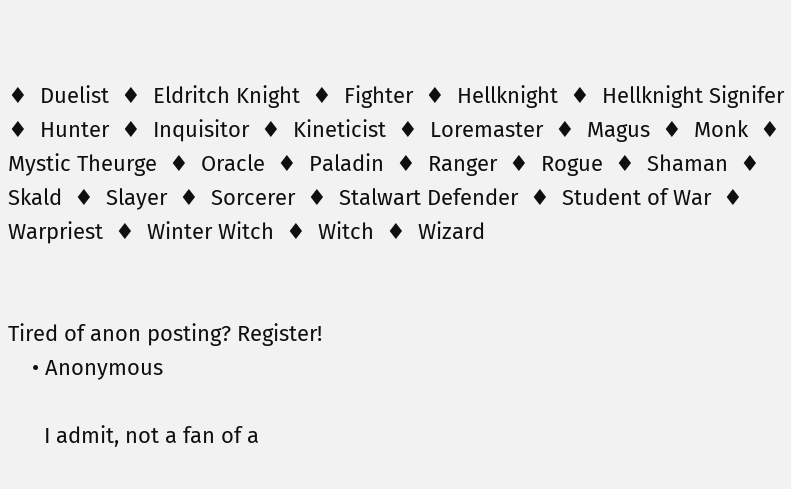♦  Duelist  ♦  Eldritch Knight  ♦  Fighter  ♦  Hellknight  ♦  Hellknight Signifer  ♦  Hunter  ♦  Inquisitor  ♦  Kineticist  ♦  Loremaster  ♦  Magus  ♦  Monk  ♦  Mystic Theurge  ♦  Oracle  ♦  Paladin  ♦  Ranger  ♦  Rogue  ♦  Shaman  ♦  Skald  ♦  Slayer  ♦  Sorcerer  ♦  Stalwart Defender  ♦  Student of War  ♦  Warpriest  ♦  Winter Witch  ♦  Witch  ♦  Wizard


Tired of anon posting? Register!
    • Anonymous

      I admit, not a fan of a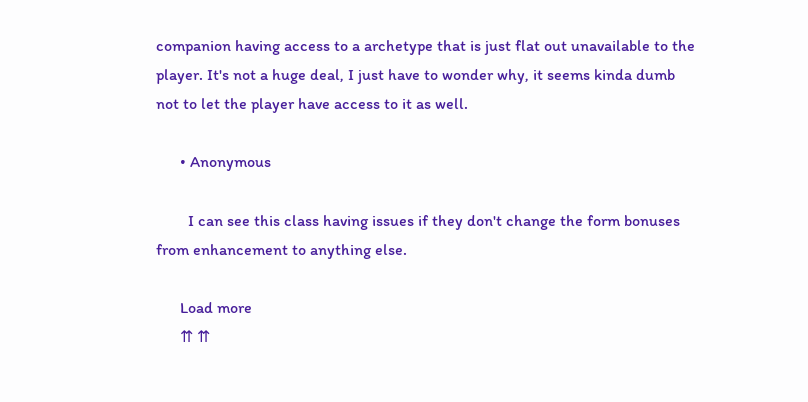companion having access to a archetype that is just flat out unavailable to the player. It's not a huge deal, I just have to wonder why, it seems kinda dumb not to let the player have access to it as well.

      • Anonymous

        I can see this class having issues if they don't change the form bonuses from enhancement to anything else.

      Load more
      ⇈ ⇈